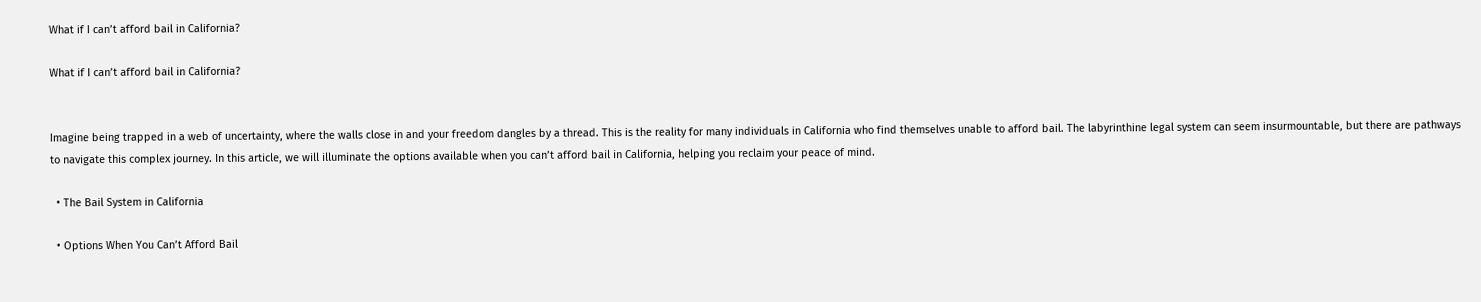What if I can’t afford bail in California?

What if I can’t afford bail in California?


Imagine being trapped in a web of uncertainty, where the walls close in and your freedom dangles by a thread. This is the reality for many individuals in California who find themselves unable to afford bail. The labyrinthine legal system can seem insurmountable, but there are pathways to navigate this complex journey. In this article, we will illuminate the options available when you can’t afford bail in California, helping you reclaim your peace of mind.

  • The Bail System in California

  • Options When You Can’t Afford Bail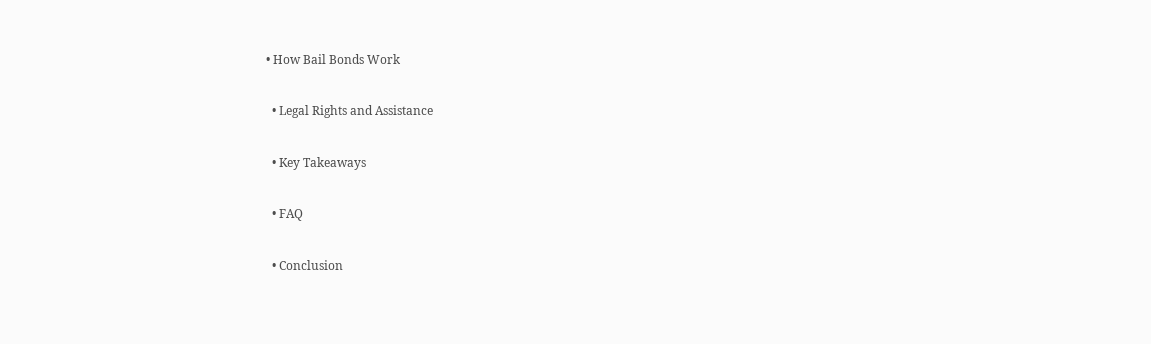• How Bail Bonds Work

  • Legal Rights and Assistance

  • Key Takeaways

  • FAQ

  • Conclusion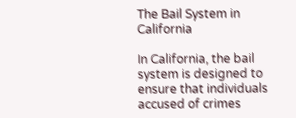The Bail System in California

In California, the bail system is designed to ensure that individuals accused of crimes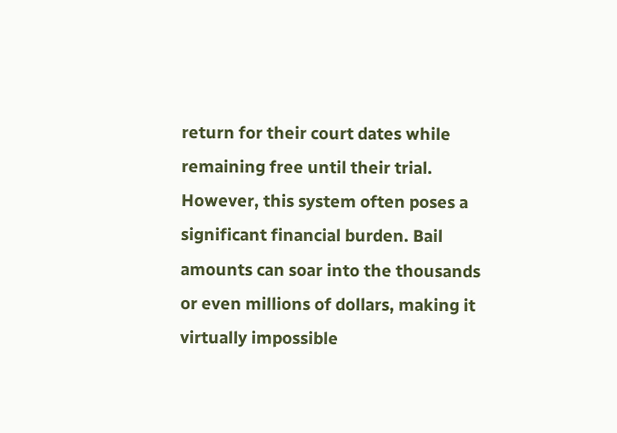return for their court dates while remaining free until their trial. However, this system often poses a significant financial burden. Bail amounts can soar into the thousands or even millions of dollars, making it virtually impossible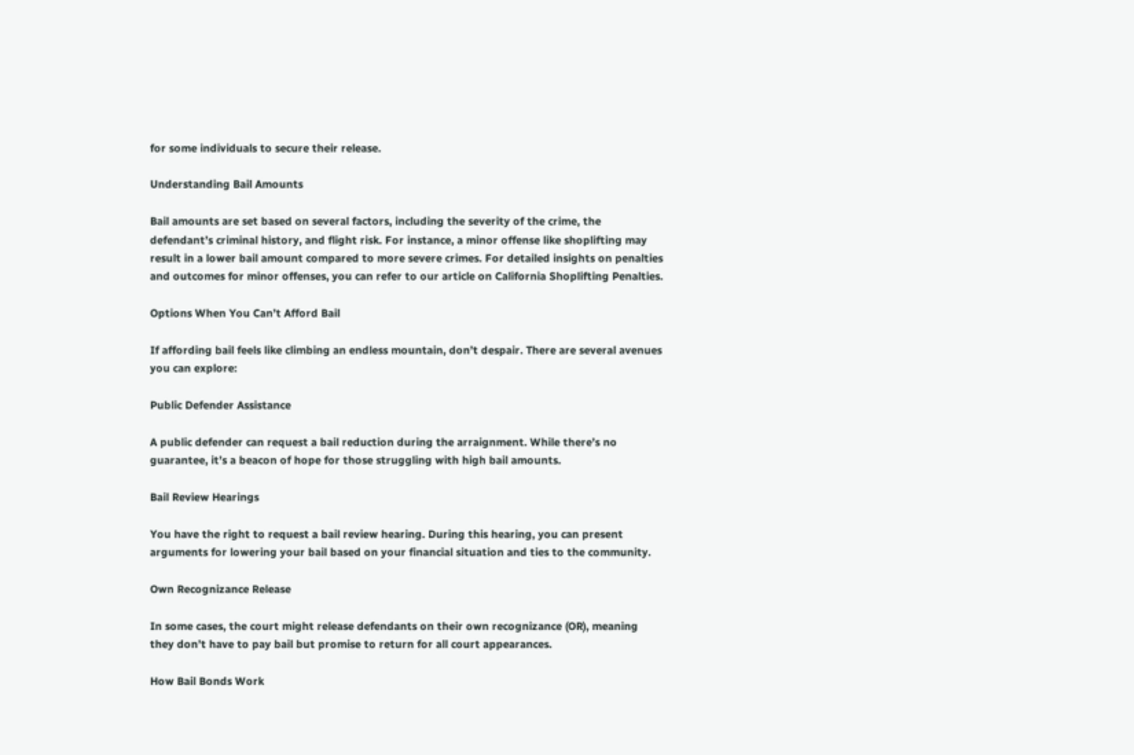for some individuals to secure their release.

Understanding Bail Amounts

Bail amounts are set based on several factors, including the severity of the crime, the defendant’s criminal history, and flight risk. For instance, a minor offense like shoplifting may result in a lower bail amount compared to more severe crimes. For detailed insights on penalties and outcomes for minor offenses, you can refer to our article on California Shoplifting Penalties.

Options When You Can’t Afford Bail

If affording bail feels like climbing an endless mountain, don’t despair. There are several avenues you can explore:

Public Defender Assistance

A public defender can request a bail reduction during the arraignment. While there’s no guarantee, it’s a beacon of hope for those struggling with high bail amounts.

Bail Review Hearings

You have the right to request a bail review hearing. During this hearing, you can present arguments for lowering your bail based on your financial situation and ties to the community.

Own Recognizance Release

In some cases, the court might release defendants on their own recognizance (OR), meaning they don’t have to pay bail but promise to return for all court appearances.

How Bail Bonds Work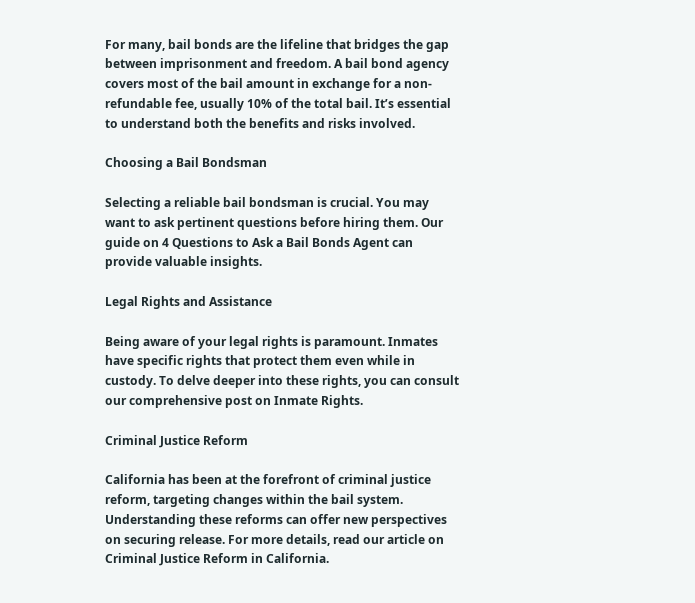For many, bail bonds are the lifeline that bridges the gap between imprisonment and freedom. A bail bond agency covers most of the bail amount in exchange for a non-refundable fee, usually 10% of the total bail. It’s essential to understand both the benefits and risks involved.

Choosing a Bail Bondsman

Selecting a reliable bail bondsman is crucial. You may want to ask pertinent questions before hiring them. Our guide on 4 Questions to Ask a Bail Bonds Agent can provide valuable insights.

Legal Rights and Assistance

Being aware of your legal rights is paramount. Inmates have specific rights that protect them even while in custody. To delve deeper into these rights, you can consult our comprehensive post on Inmate Rights.

Criminal Justice Reform

California has been at the forefront of criminal justice reform, targeting changes within the bail system. Understanding these reforms can offer new perspectives on securing release. For more details, read our article on Criminal Justice Reform in California.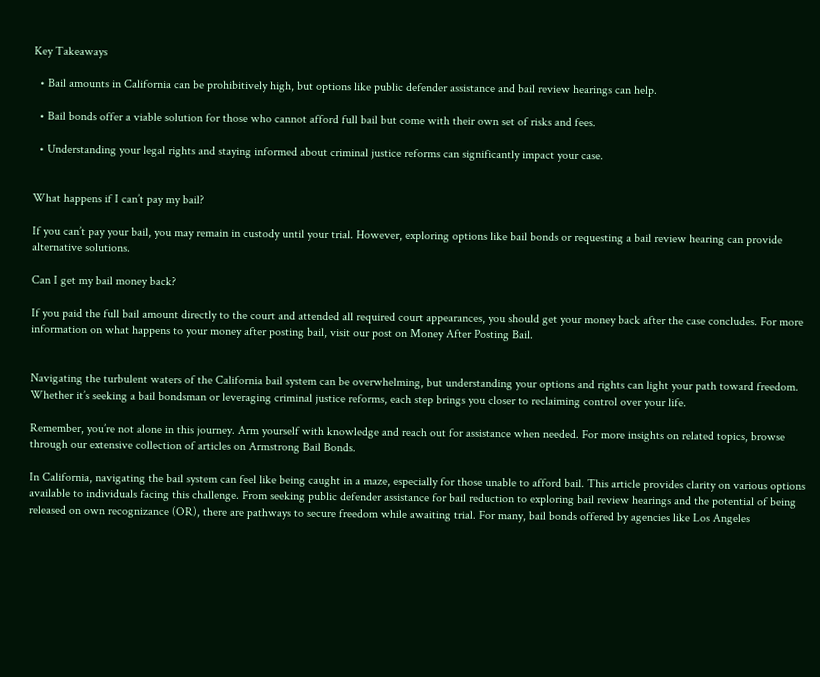Key Takeaways

  • Bail amounts in California can be prohibitively high, but options like public defender assistance and bail review hearings can help.

  • Bail bonds offer a viable solution for those who cannot afford full bail but come with their own set of risks and fees.

  • Understanding your legal rights and staying informed about criminal justice reforms can significantly impact your case.


What happens if I can’t pay my bail?

If you can’t pay your bail, you may remain in custody until your trial. However, exploring options like bail bonds or requesting a bail review hearing can provide alternative solutions.

Can I get my bail money back?

If you paid the full bail amount directly to the court and attended all required court appearances, you should get your money back after the case concludes. For more information on what happens to your money after posting bail, visit our post on Money After Posting Bail.


Navigating the turbulent waters of the California bail system can be overwhelming, but understanding your options and rights can light your path toward freedom. Whether it’s seeking a bail bondsman or leveraging criminal justice reforms, each step brings you closer to reclaiming control over your life.

Remember, you’re not alone in this journey. Arm yourself with knowledge and reach out for assistance when needed. For more insights on related topics, browse through our extensive collection of articles on Armstrong Bail Bonds.

In California, navigating the bail system can feel like being caught in a maze, especially for those unable to afford bail. This article provides clarity on various options available to individuals facing this challenge. From seeking public defender assistance for bail reduction to exploring bail review hearings and the potential of being released on own recognizance (OR), there are pathways to secure freedom while awaiting trial. For many, bail bonds offered by agencies like Los Angeles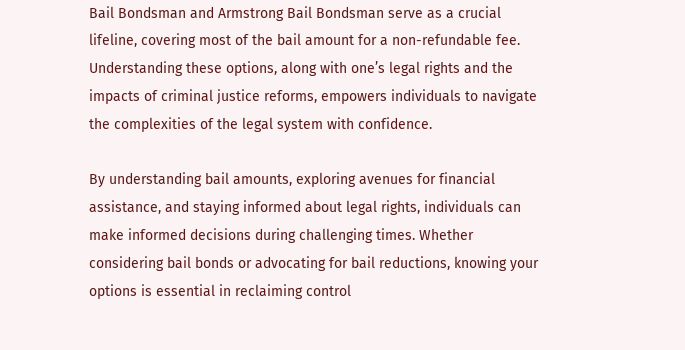Bail Bondsman and Armstrong Bail Bondsman serve as a crucial lifeline, covering most of the bail amount for a non-refundable fee. Understanding these options, along with one’s legal rights and the impacts of criminal justice reforms, empowers individuals to navigate the complexities of the legal system with confidence.

By understanding bail amounts, exploring avenues for financial assistance, and staying informed about legal rights, individuals can make informed decisions during challenging times. Whether considering bail bonds or advocating for bail reductions, knowing your options is essential in reclaiming control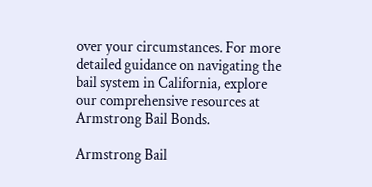over your circumstances. For more detailed guidance on navigating the bail system in California, explore our comprehensive resources at Armstrong Bail Bonds.

Armstrong Bail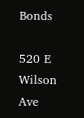Bonds

520 E Wilson Ave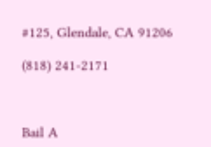#125, Glendale, CA 91206

(818) 241-2171



Bail A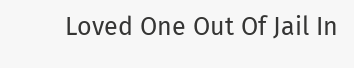Loved One Out Of Jail In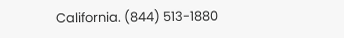California. (844) 513-1880